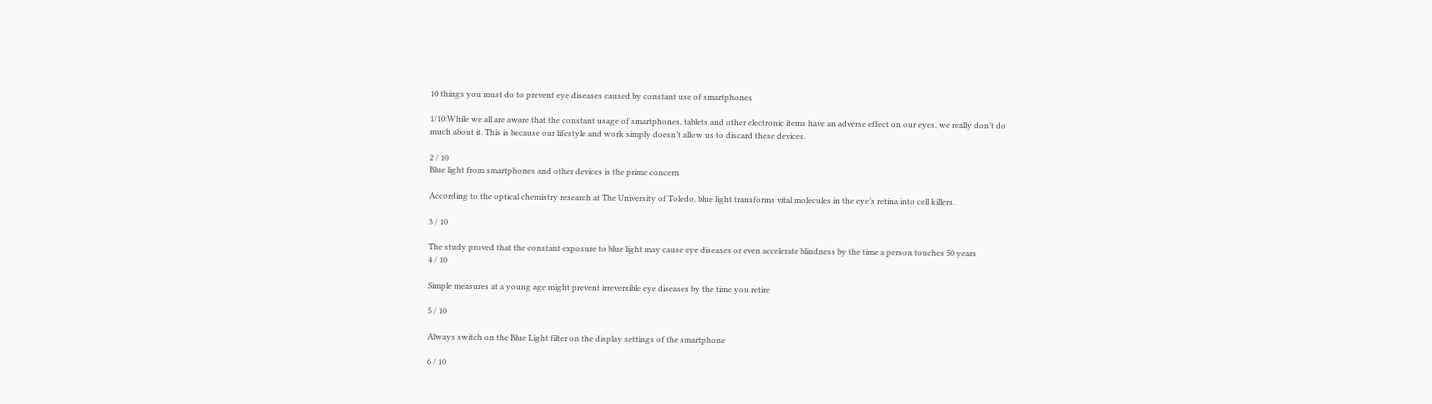10 things you must do to prevent eye diseases caused by constant use of smartphones

1/10:While we all are aware that the constant usage of smartphones, tablets and other electronic items have an adverse effect on our eyes, we really don’t do much about it. This is because our lifestyle and work simply doesn’t allow us to discard these devices.

2 / 10
Blue light from smartphones and other devices is the prime concern

According to the optical chemistry research at The University of Toledo, blue light transforms vital molecules in the eye’s retina into cell killers.

3 / 10

The study proved that the constant exposure to blue light may cause eye diseases or even accelerate blindness by the time a person touches 50 years
4 / 10

Simple measures at a young age might prevent irreversible eye diseases by the time you retire

5 / 10

Always switch on the Blue Light filter on the display settings of the smartphone

6 / 10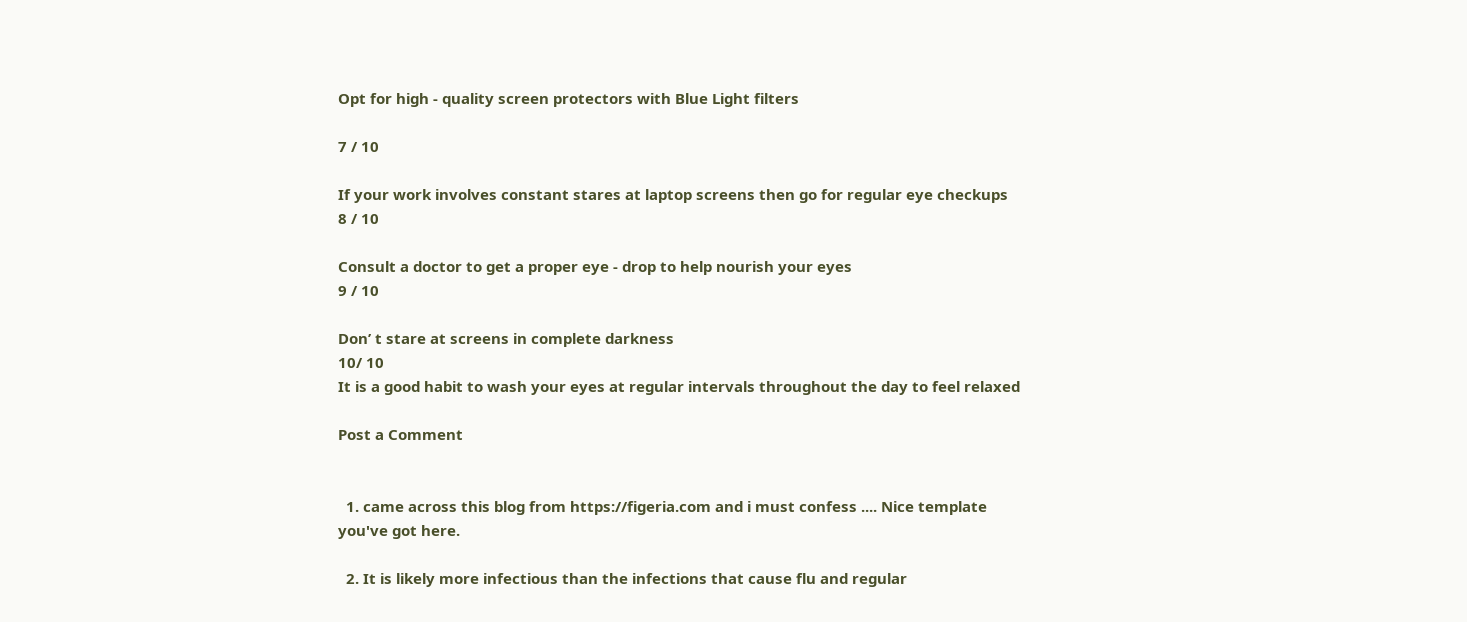Opt for high - quality screen protectors with Blue Light filters

7 / 10

If your work involves constant stares at laptop screens then go for regular eye checkups
8 / 10

Consult a doctor to get a proper eye - drop to help nourish your eyes
9 / 10

Don’ t stare at screens in complete darkness
10/ 10
It is a good habit to wash your eyes at regular intervals throughout the day to feel relaxed

Post a Comment


  1. came across this blog from https://figeria.com and i must confess .... Nice template you've got here.

  2. It is likely more infectious than the infections that cause flu and regular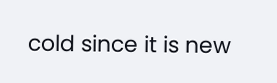cold since it is new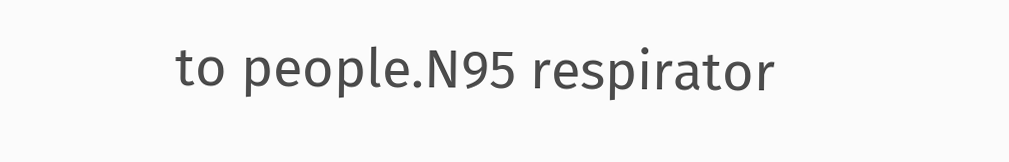to people.N95 respirator